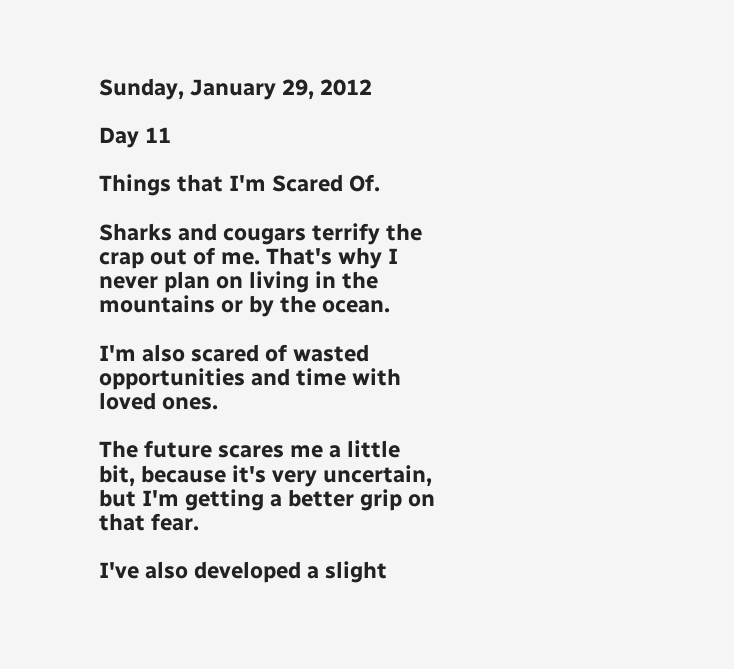Sunday, January 29, 2012

Day 11

Things that I'm Scared Of.

Sharks and cougars terrify the crap out of me. That's why I never plan on living in the mountains or by the ocean.

I'm also scared of wasted opportunities and time with loved ones.

The future scares me a little bit, because it's very uncertain, but I'm getting a better grip on that fear.

I've also developed a slight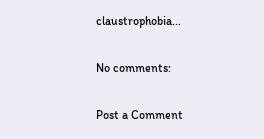claustrophobia...

No comments:

Post a Comment